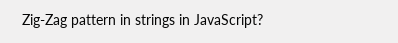Zig-Zag pattern in strings in JavaScript?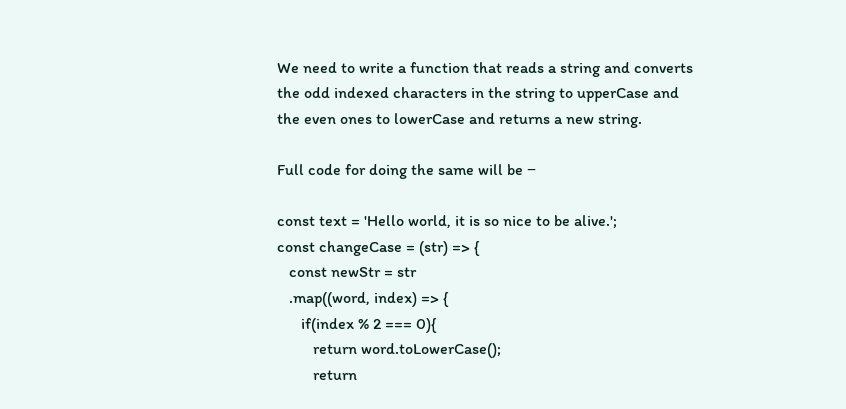We need to write a function that reads a string and converts the odd indexed characters in the string to upperCase and the even ones to lowerCase and returns a new string.

Full code for doing the same will be −

const text = 'Hello world, it is so nice to be alive.';
const changeCase = (str) => {
   const newStr = str
   .map((word, index) => {
      if(index % 2 === 0){
         return word.toLowerCase();
         return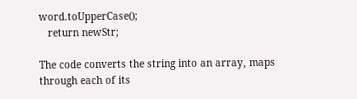word.toUpperCase();
   return newStr;

The code converts the string into an array, maps through each of its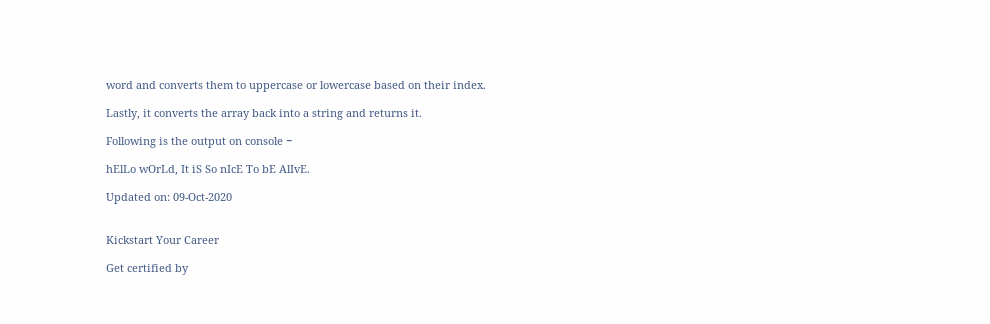word and converts them to uppercase or lowercase based on their index.

Lastly, it converts the array back into a string and returns it.

Following is the output on console −

hElLo wOrLd, It iS So nIcE To bE AlIvE.

Updated on: 09-Oct-2020


Kickstart Your Career

Get certified by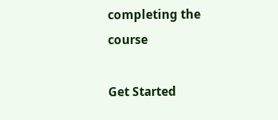completing the course

Get Started